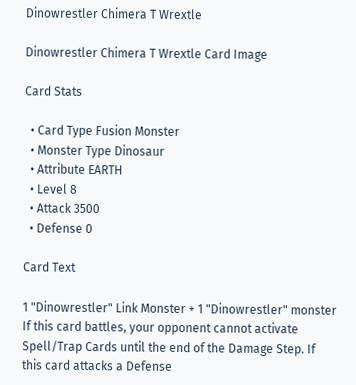Dinowrestler Chimera T Wrextle

Dinowrestler Chimera T Wrextle Card Image

Card Stats

  • Card Type Fusion Monster
  • Monster Type Dinosaur
  • Attribute EARTH
  • Level 8
  • Attack 3500
  • Defense 0

Card Text

1 "Dinowrestler" Link Monster + 1 "Dinowrestler" monster If this card battles, your opponent cannot activate Spell/Trap Cards until the end of the Damage Step. If this card attacks a Defense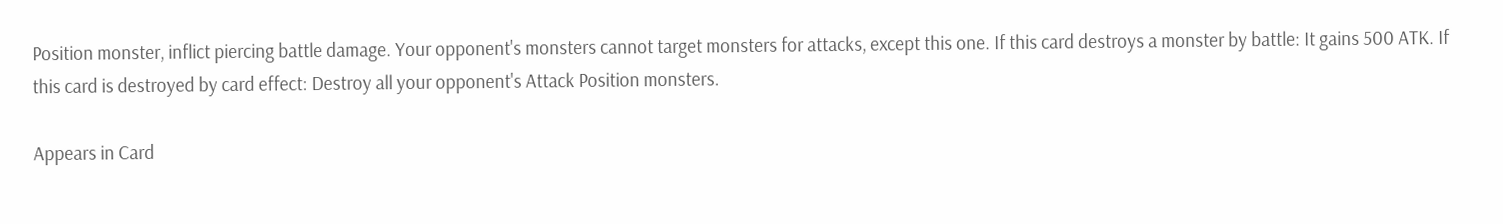Position monster, inflict piercing battle damage. Your opponent's monsters cannot target monsters for attacks, except this one. If this card destroys a monster by battle: It gains 500 ATK. If this card is destroyed by card effect: Destroy all your opponent's Attack Position monsters.

Appears in Card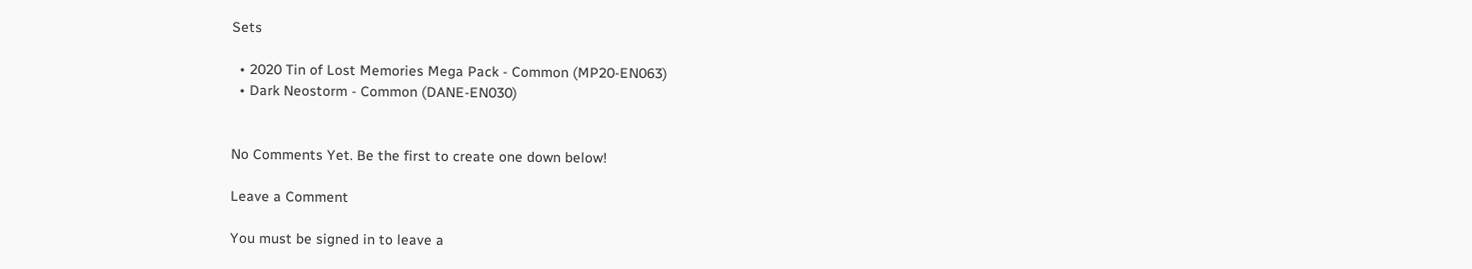Sets

  • 2020 Tin of Lost Memories Mega Pack - Common (MP20-EN063)
  • Dark Neostorm - Common (DANE-EN030)


No Comments Yet. Be the first to create one down below!

Leave a Comment

You must be signed in to leave a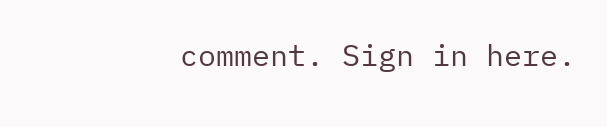comment. Sign in here.